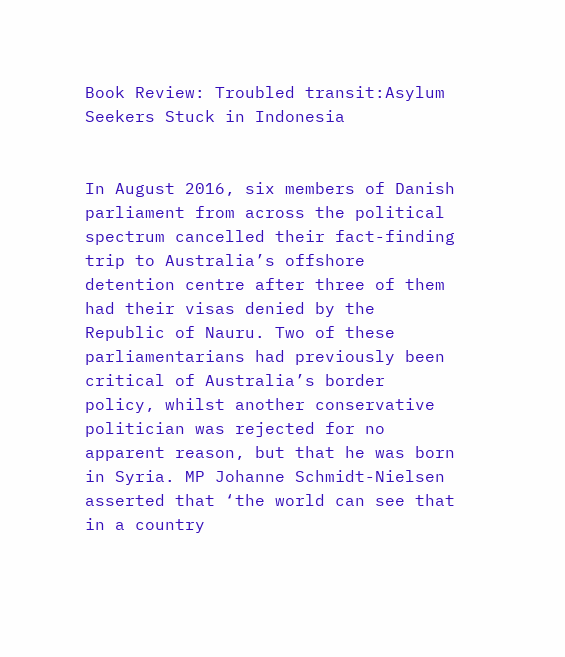Book Review: Troubled transit:Asylum Seekers Stuck in Indonesia


In August 2016, six members of Danish parliament from across the political spectrum cancelled their fact-finding trip to Australia’s offshore detention centre after three of them had their visas denied by the Republic of Nauru. Two of these parliamentarians had previously been critical of Australia’s border policy, whilst another conservative politician was rejected for no apparent reason, but that he was born in Syria. MP Johanne Schmidt-Nielsen asserted that ‘the world can see that in a country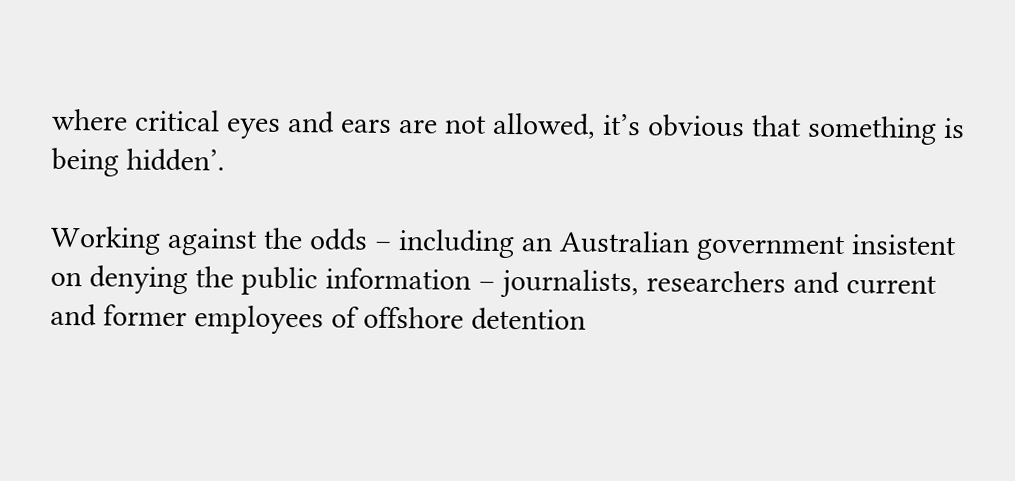where critical eyes and ears are not allowed, it’s obvious that something is being hidden’.

Working against the odds – including an Australian government insistent on denying the public information – journalists, researchers and current and former employees of offshore detention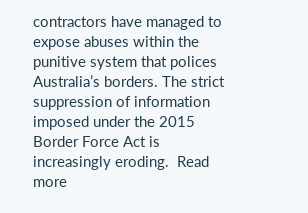contractors have managed to expose abuses within the punitive system that polices Australia’s borders. The strict suppression of information imposed under the 2015 Border Force Act is increasingly eroding.  Read more